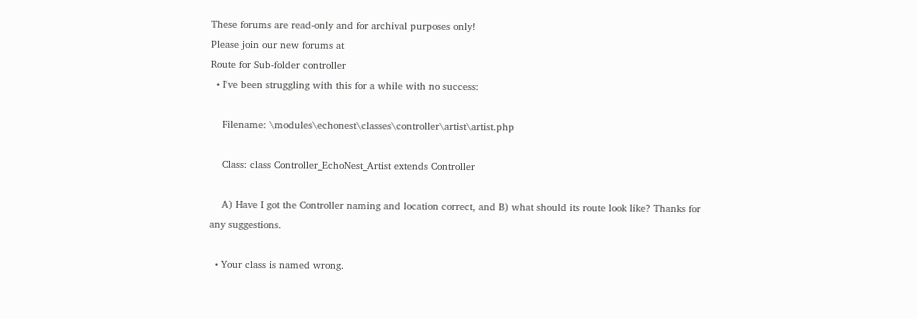These forums are read-only and for archival purposes only!
Please join our new forums at
Route for Sub-folder controller
  • I've been struggling with this for a while with no success:

    Filename: \modules\echonest\classes\controller\artist\artist.php

    Class: class Controller_EchoNest_Artist extends Controller

    A) Have I got the Controller naming and location correct, and B) what should its route look like? Thanks for any suggestions.

  • Your class is named wrong.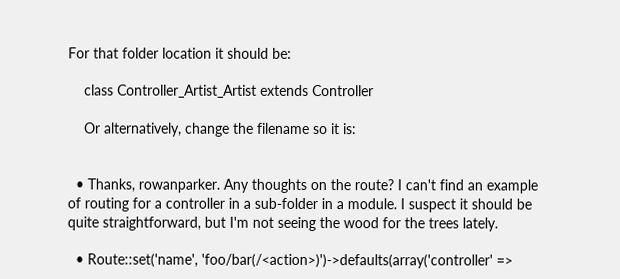For that folder location it should be:

    class Controller_Artist_Artist extends Controller

    Or alternatively, change the filename so it is:


  • Thanks, rowanparker. Any thoughts on the route? I can't find an example of routing for a controller in a sub-folder in a module. I suspect it should be quite straightforward, but I'm not seeing the wood for the trees lately.

  • Route::set('name', 'foo/bar(/<action>)')->defaults(array('controller' =>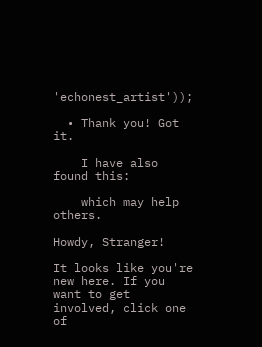'echonest_artist'));

  • Thank you! Got it.

    I have also found this:

    which may help others.

Howdy, Stranger!

It looks like you're new here. If you want to get involved, click one of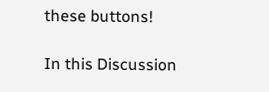these buttons!

In this Discussion